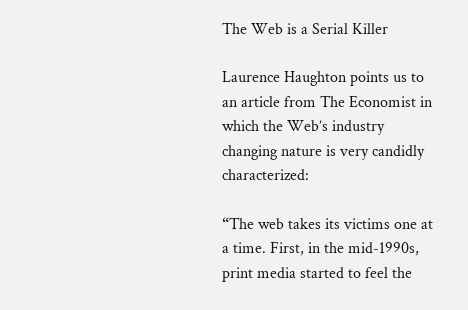The Web is a Serial Killer

Laurence Haughton points us to an article from The Economist in which the Web’s industry changing nature is very candidly characterized:

“The web takes its victims one at a time. First, in the mid-1990s, print media started to feel the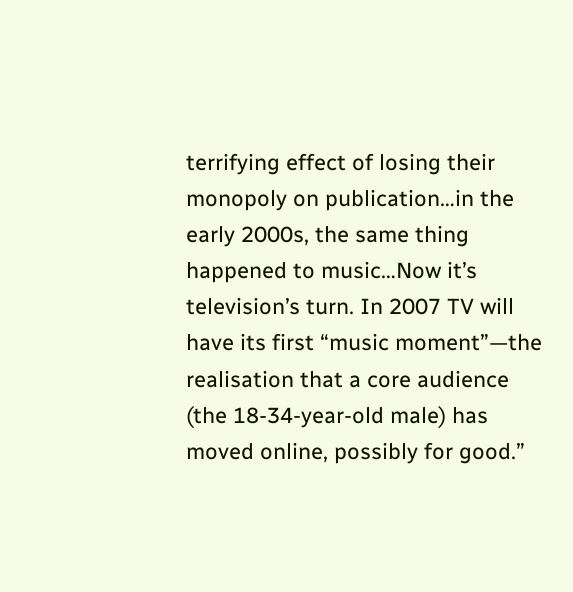terrifying effect of losing their monopoly on publication…in the early 2000s, the same thing happened to music…Now it’s television’s turn. In 2007 TV will have its first “music moment”—the realisation that a core audience (the 18-34-year-old male) has moved online, possibly for good.”